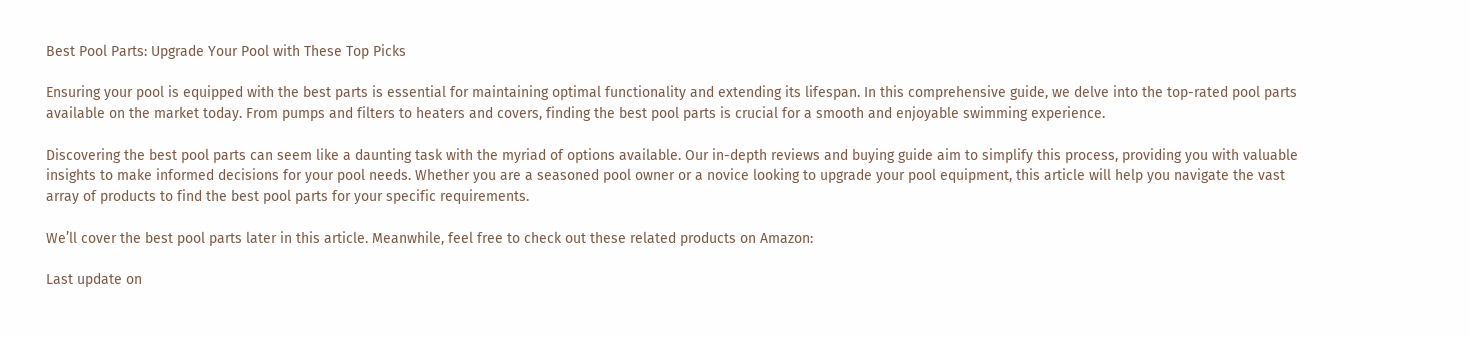Best Pool Parts: Upgrade Your Pool with These Top Picks

Ensuring your pool is equipped with the best parts is essential for maintaining optimal functionality and extending its lifespan. In this comprehensive guide, we delve into the top-rated pool parts available on the market today. From pumps and filters to heaters and covers, finding the best pool parts is crucial for a smooth and enjoyable swimming experience.

Discovering the best pool parts can seem like a daunting task with the myriad of options available. Our in-depth reviews and buying guide aim to simplify this process, providing you with valuable insights to make informed decisions for your pool needs. Whether you are a seasoned pool owner or a novice looking to upgrade your pool equipment, this article will help you navigate the vast array of products to find the best pool parts for your specific requirements.

We’ll cover the best pool parts later in this article. Meanwhile, feel free to check out these related products on Amazon:

Last update on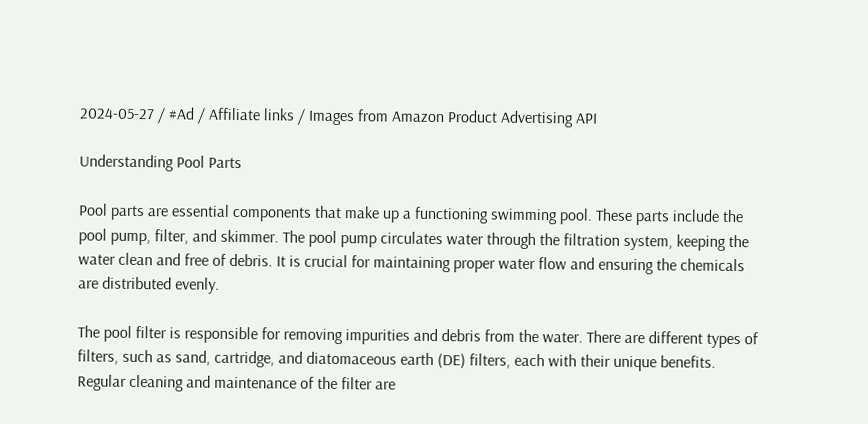2024-05-27 / #Ad / Affiliate links / Images from Amazon Product Advertising API

Understanding Pool Parts

Pool parts are essential components that make up a functioning swimming pool. These parts include the pool pump, filter, and skimmer. The pool pump circulates water through the filtration system, keeping the water clean and free of debris. It is crucial for maintaining proper water flow and ensuring the chemicals are distributed evenly.

The pool filter is responsible for removing impurities and debris from the water. There are different types of filters, such as sand, cartridge, and diatomaceous earth (DE) filters, each with their unique benefits. Regular cleaning and maintenance of the filter are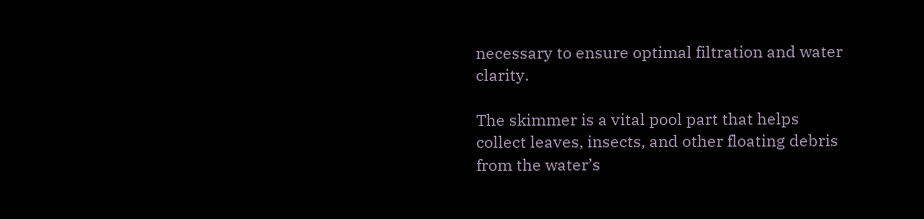necessary to ensure optimal filtration and water clarity.

The skimmer is a vital pool part that helps collect leaves, insects, and other floating debris from the water’s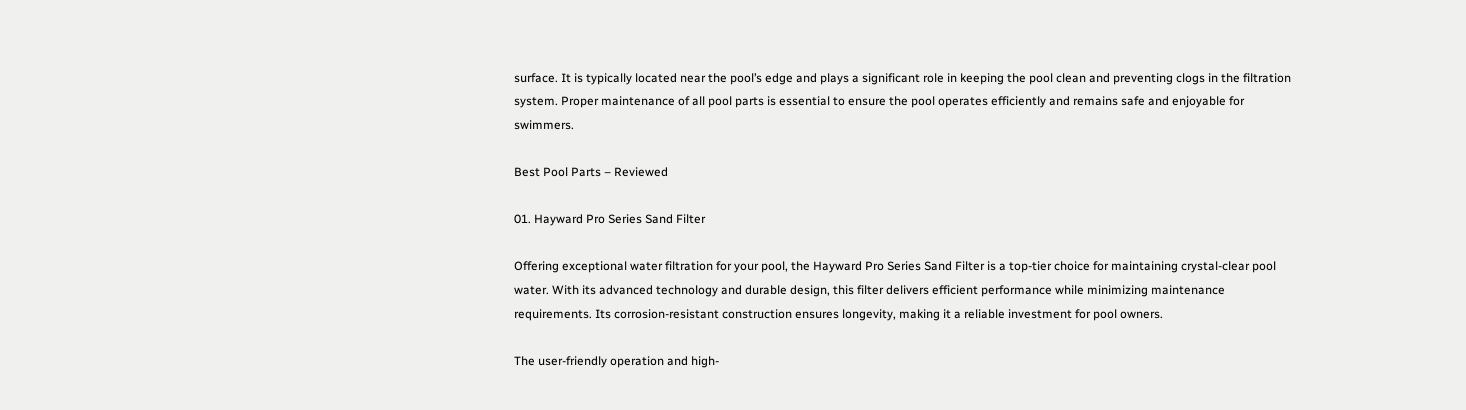surface. It is typically located near the pool’s edge and plays a significant role in keeping the pool clean and preventing clogs in the filtration system. Proper maintenance of all pool parts is essential to ensure the pool operates efficiently and remains safe and enjoyable for swimmers.

Best Pool Parts – Reviewed

01. Hayward Pro Series Sand Filter

Offering exceptional water filtration for your pool, the Hayward Pro Series Sand Filter is a top-tier choice for maintaining crystal-clear pool water. With its advanced technology and durable design, this filter delivers efficient performance while minimizing maintenance requirements. Its corrosion-resistant construction ensures longevity, making it a reliable investment for pool owners.

The user-friendly operation and high-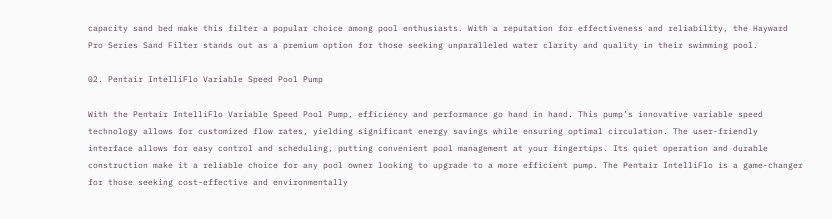capacity sand bed make this filter a popular choice among pool enthusiasts. With a reputation for effectiveness and reliability, the Hayward Pro Series Sand Filter stands out as a premium option for those seeking unparalleled water clarity and quality in their swimming pool.

02. Pentair IntelliFlo Variable Speed Pool Pump

With the Pentair IntelliFlo Variable Speed Pool Pump, efficiency and performance go hand in hand. This pump’s innovative variable speed technology allows for customized flow rates, yielding significant energy savings while ensuring optimal circulation. The user-friendly interface allows for easy control and scheduling, putting convenient pool management at your fingertips. Its quiet operation and durable construction make it a reliable choice for any pool owner looking to upgrade to a more efficient pump. The Pentair IntelliFlo is a game-changer for those seeking cost-effective and environmentally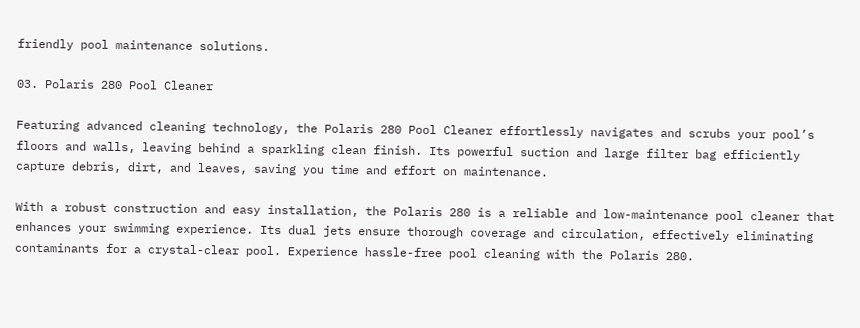friendly pool maintenance solutions.

03. Polaris 280 Pool Cleaner

Featuring advanced cleaning technology, the Polaris 280 Pool Cleaner effortlessly navigates and scrubs your pool’s floors and walls, leaving behind a sparkling clean finish. Its powerful suction and large filter bag efficiently capture debris, dirt, and leaves, saving you time and effort on maintenance.

With a robust construction and easy installation, the Polaris 280 is a reliable and low-maintenance pool cleaner that enhances your swimming experience. Its dual jets ensure thorough coverage and circulation, effectively eliminating contaminants for a crystal-clear pool. Experience hassle-free pool cleaning with the Polaris 280.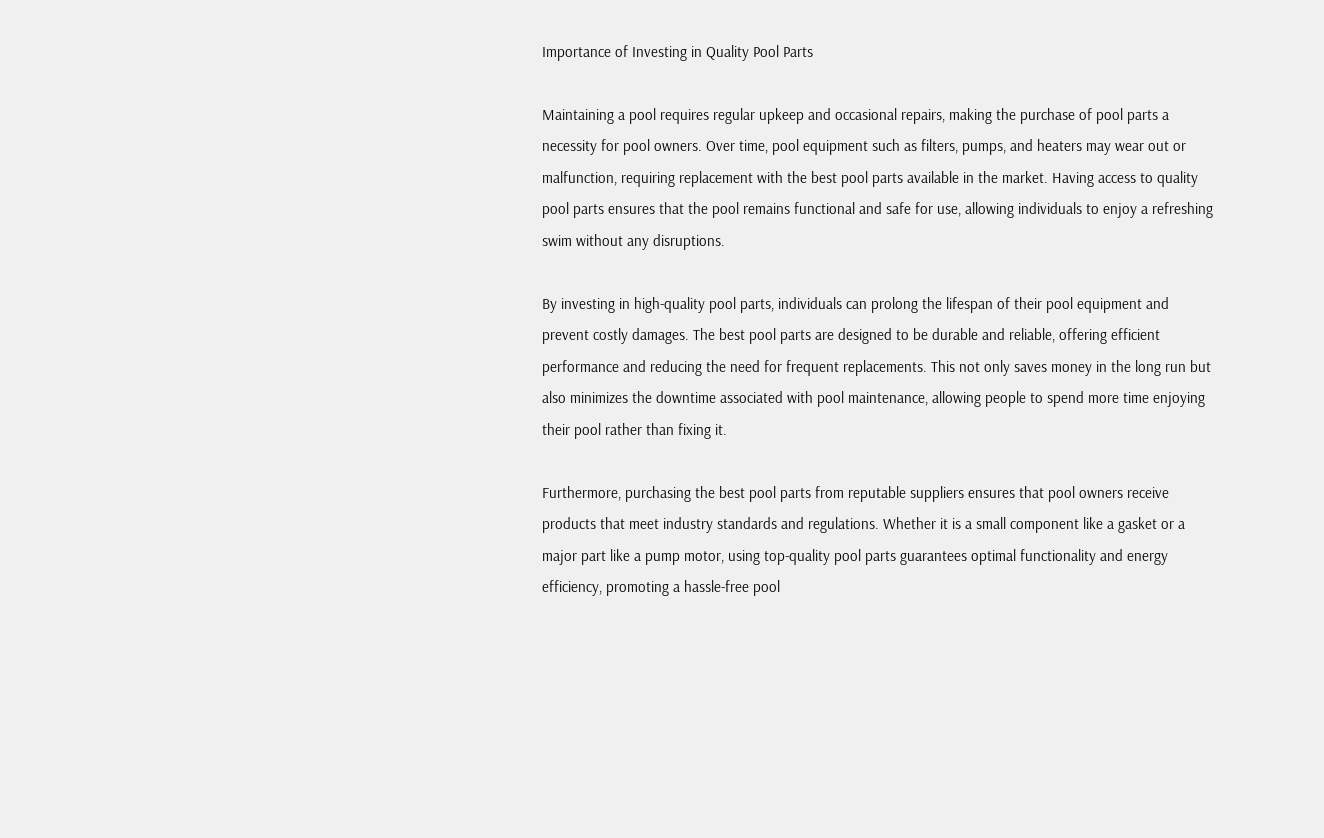Importance of Investing in Quality Pool Parts

Maintaining a pool requires regular upkeep and occasional repairs, making the purchase of pool parts a necessity for pool owners. Over time, pool equipment such as filters, pumps, and heaters may wear out or malfunction, requiring replacement with the best pool parts available in the market. Having access to quality pool parts ensures that the pool remains functional and safe for use, allowing individuals to enjoy a refreshing swim without any disruptions.

By investing in high-quality pool parts, individuals can prolong the lifespan of their pool equipment and prevent costly damages. The best pool parts are designed to be durable and reliable, offering efficient performance and reducing the need for frequent replacements. This not only saves money in the long run but also minimizes the downtime associated with pool maintenance, allowing people to spend more time enjoying their pool rather than fixing it.

Furthermore, purchasing the best pool parts from reputable suppliers ensures that pool owners receive products that meet industry standards and regulations. Whether it is a small component like a gasket or a major part like a pump motor, using top-quality pool parts guarantees optimal functionality and energy efficiency, promoting a hassle-free pool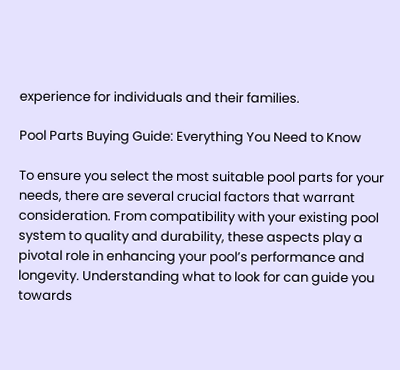experience for individuals and their families.

Pool Parts Buying Guide: Everything You Need to Know

To ensure you select the most suitable pool parts for your needs, there are several crucial factors that warrant consideration. From compatibility with your existing pool system to quality and durability, these aspects play a pivotal role in enhancing your pool’s performance and longevity. Understanding what to look for can guide you towards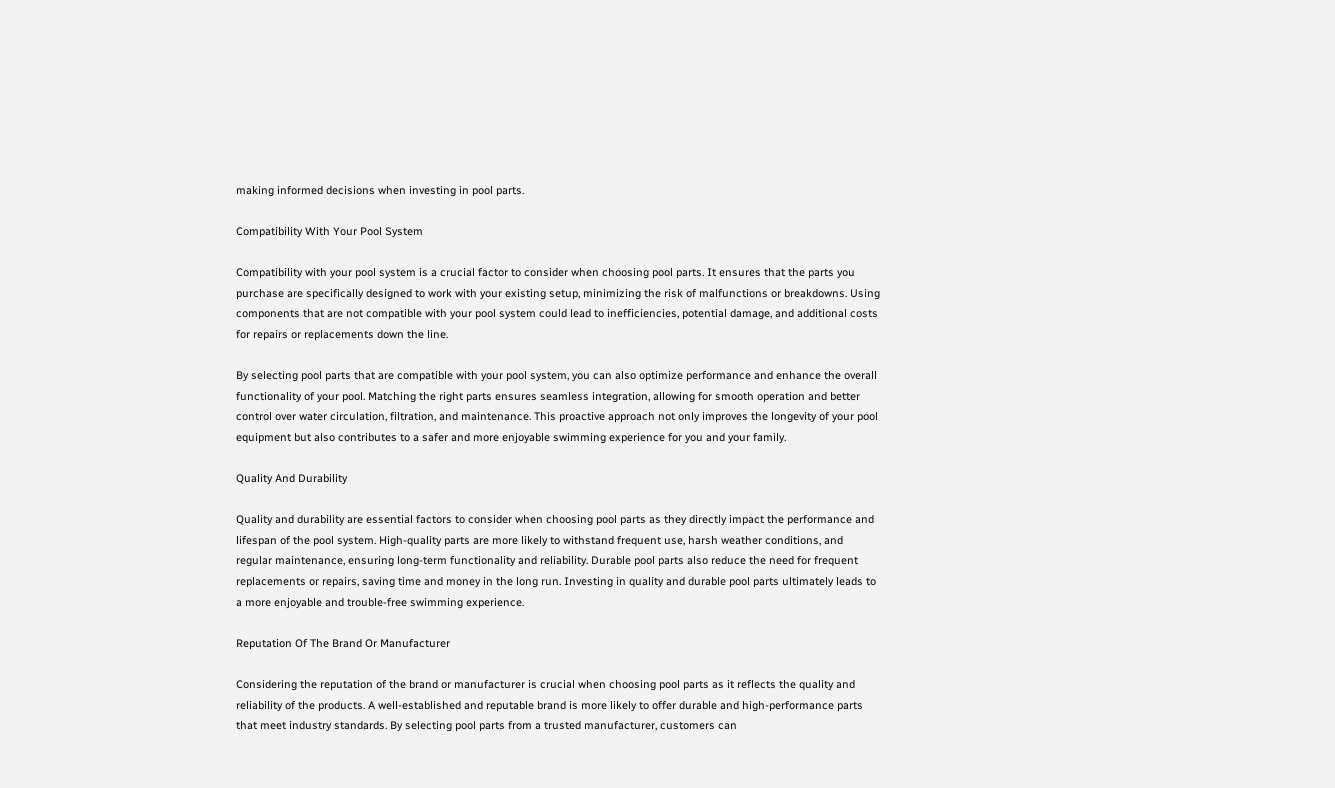making informed decisions when investing in pool parts.

Compatibility With Your Pool System

Compatibility with your pool system is a crucial factor to consider when choosing pool parts. It ensures that the parts you purchase are specifically designed to work with your existing setup, minimizing the risk of malfunctions or breakdowns. Using components that are not compatible with your pool system could lead to inefficiencies, potential damage, and additional costs for repairs or replacements down the line.

By selecting pool parts that are compatible with your pool system, you can also optimize performance and enhance the overall functionality of your pool. Matching the right parts ensures seamless integration, allowing for smooth operation and better control over water circulation, filtration, and maintenance. This proactive approach not only improves the longevity of your pool equipment but also contributes to a safer and more enjoyable swimming experience for you and your family.

Quality And Durability

Quality and durability are essential factors to consider when choosing pool parts as they directly impact the performance and lifespan of the pool system. High-quality parts are more likely to withstand frequent use, harsh weather conditions, and regular maintenance, ensuring long-term functionality and reliability. Durable pool parts also reduce the need for frequent replacements or repairs, saving time and money in the long run. Investing in quality and durable pool parts ultimately leads to a more enjoyable and trouble-free swimming experience.

Reputation Of The Brand Or Manufacturer

Considering the reputation of the brand or manufacturer is crucial when choosing pool parts as it reflects the quality and reliability of the products. A well-established and reputable brand is more likely to offer durable and high-performance parts that meet industry standards. By selecting pool parts from a trusted manufacturer, customers can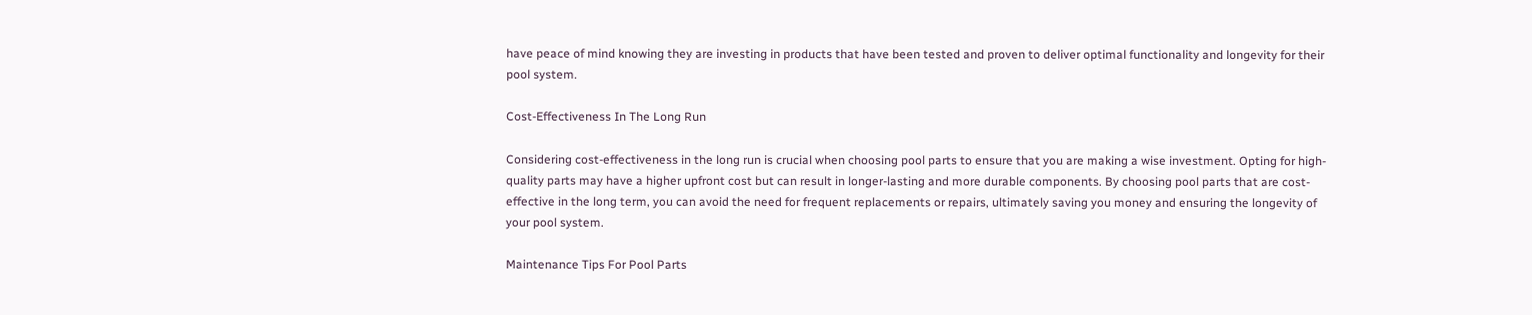have peace of mind knowing they are investing in products that have been tested and proven to deliver optimal functionality and longevity for their pool system.

Cost-Effectiveness In The Long Run

Considering cost-effectiveness in the long run is crucial when choosing pool parts to ensure that you are making a wise investment. Opting for high-quality parts may have a higher upfront cost but can result in longer-lasting and more durable components. By choosing pool parts that are cost-effective in the long term, you can avoid the need for frequent replacements or repairs, ultimately saving you money and ensuring the longevity of your pool system.

Maintenance Tips For Pool Parts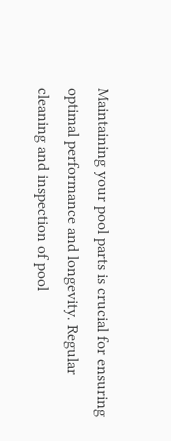Maintaining your pool parts is crucial for ensuring optimal performance and longevity. Regular cleaning and inspection of pool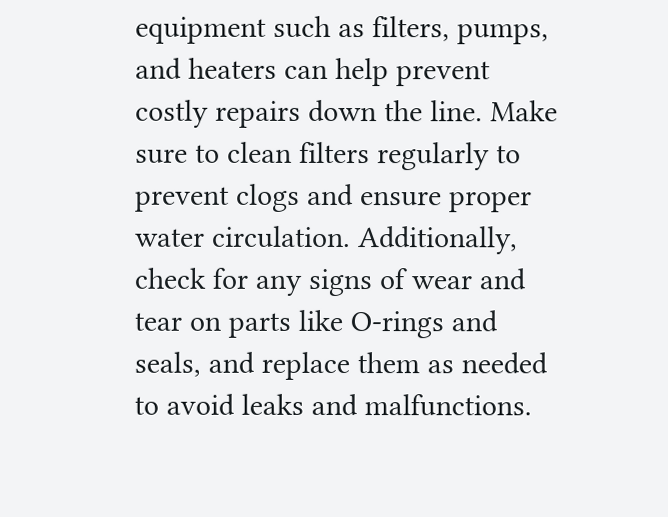equipment such as filters, pumps, and heaters can help prevent costly repairs down the line. Make sure to clean filters regularly to prevent clogs and ensure proper water circulation. Additionally, check for any signs of wear and tear on parts like O-rings and seals, and replace them as needed to avoid leaks and malfunctions.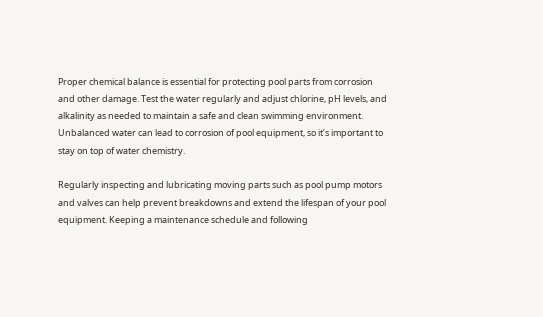Proper chemical balance is essential for protecting pool parts from corrosion and other damage. Test the water regularly and adjust chlorine, pH levels, and alkalinity as needed to maintain a safe and clean swimming environment. Unbalanced water can lead to corrosion of pool equipment, so it’s important to stay on top of water chemistry.

Regularly inspecting and lubricating moving parts such as pool pump motors and valves can help prevent breakdowns and extend the lifespan of your pool equipment. Keeping a maintenance schedule and following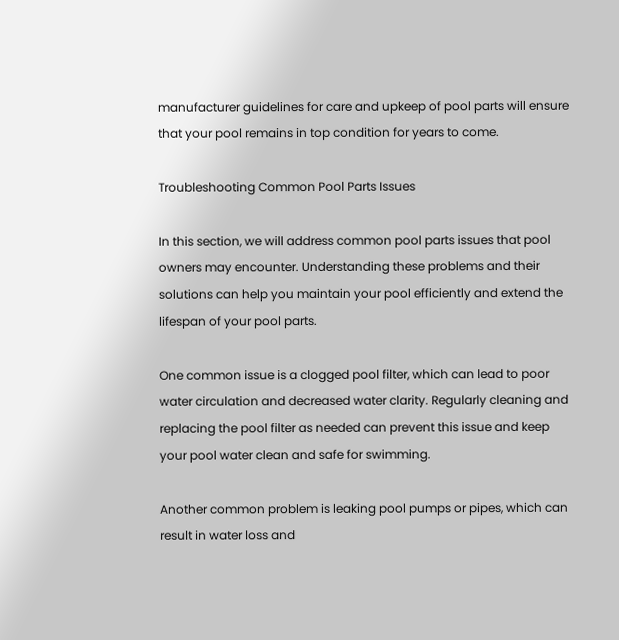manufacturer guidelines for care and upkeep of pool parts will ensure that your pool remains in top condition for years to come.

Troubleshooting Common Pool Parts Issues

In this section, we will address common pool parts issues that pool owners may encounter. Understanding these problems and their solutions can help you maintain your pool efficiently and extend the lifespan of your pool parts.

One common issue is a clogged pool filter, which can lead to poor water circulation and decreased water clarity. Regularly cleaning and replacing the pool filter as needed can prevent this issue and keep your pool water clean and safe for swimming.

Another common problem is leaking pool pumps or pipes, which can result in water loss and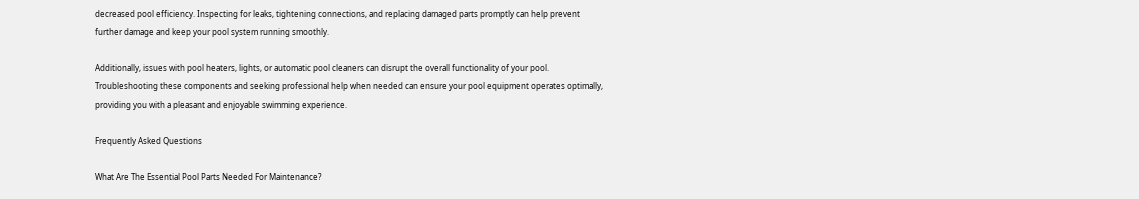decreased pool efficiency. Inspecting for leaks, tightening connections, and replacing damaged parts promptly can help prevent further damage and keep your pool system running smoothly.

Additionally, issues with pool heaters, lights, or automatic pool cleaners can disrupt the overall functionality of your pool. Troubleshooting these components and seeking professional help when needed can ensure your pool equipment operates optimally, providing you with a pleasant and enjoyable swimming experience.

Frequently Asked Questions

What Are The Essential Pool Parts Needed For Maintenance?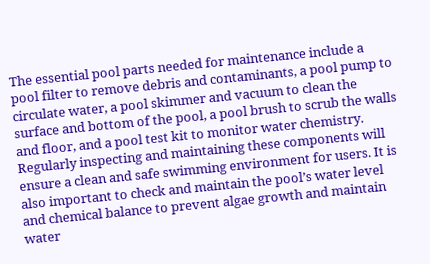The essential pool parts needed for maintenance include a pool filter to remove debris and contaminants, a pool pump to circulate water, a pool skimmer and vacuum to clean the surface and bottom of the pool, a pool brush to scrub the walls and floor, and a pool test kit to monitor water chemistry. Regularly inspecting and maintaining these components will ensure a clean and safe swimming environment for users. It is also important to check and maintain the pool’s water level and chemical balance to prevent algae growth and maintain water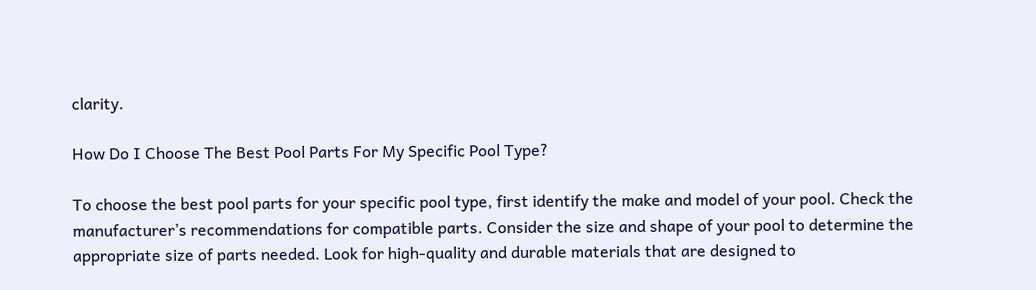clarity.

How Do I Choose The Best Pool Parts For My Specific Pool Type?

To choose the best pool parts for your specific pool type, first identify the make and model of your pool. Check the manufacturer’s recommendations for compatible parts. Consider the size and shape of your pool to determine the appropriate size of parts needed. Look for high-quality and durable materials that are designed to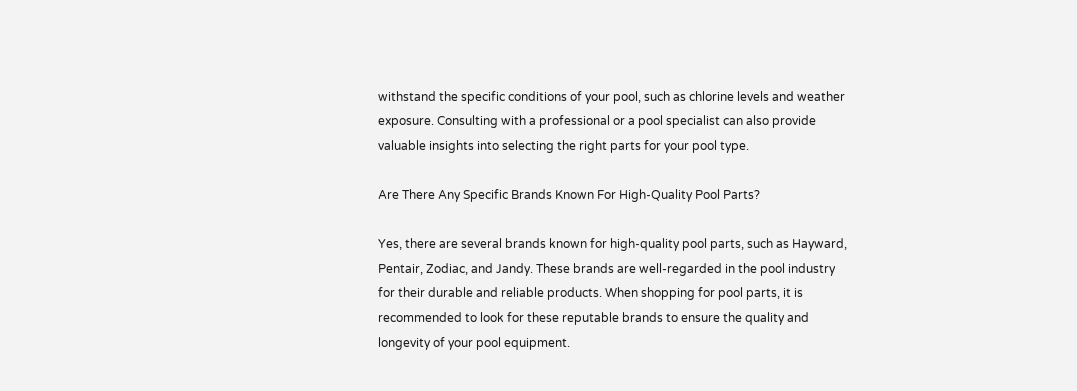withstand the specific conditions of your pool, such as chlorine levels and weather exposure. Consulting with a professional or a pool specialist can also provide valuable insights into selecting the right parts for your pool type.

Are There Any Specific Brands Known For High-Quality Pool Parts?

Yes, there are several brands known for high-quality pool parts, such as Hayward, Pentair, Zodiac, and Jandy. These brands are well-regarded in the pool industry for their durable and reliable products. When shopping for pool parts, it is recommended to look for these reputable brands to ensure the quality and longevity of your pool equipment.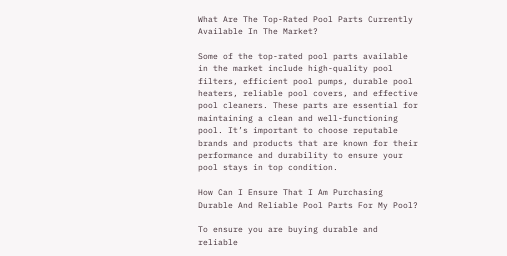What Are The Top-Rated Pool Parts Currently Available In The Market?

Some of the top-rated pool parts available in the market include high-quality pool filters, efficient pool pumps, durable pool heaters, reliable pool covers, and effective pool cleaners. These parts are essential for maintaining a clean and well-functioning pool. It’s important to choose reputable brands and products that are known for their performance and durability to ensure your pool stays in top condition.

How Can I Ensure That I Am Purchasing Durable And Reliable Pool Parts For My Pool?

To ensure you are buying durable and reliable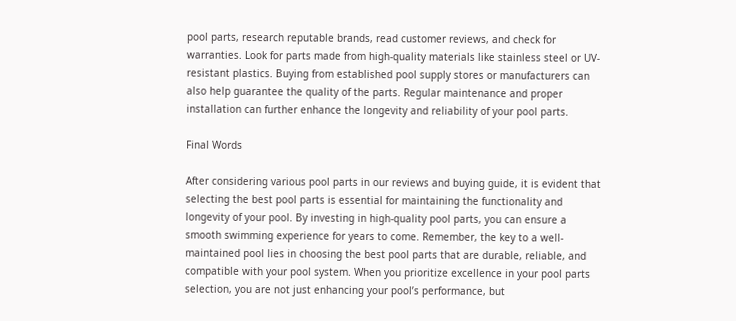pool parts, research reputable brands, read customer reviews, and check for warranties. Look for parts made from high-quality materials like stainless steel or UV-resistant plastics. Buying from established pool supply stores or manufacturers can also help guarantee the quality of the parts. Regular maintenance and proper installation can further enhance the longevity and reliability of your pool parts.

Final Words

After considering various pool parts in our reviews and buying guide, it is evident that selecting the best pool parts is essential for maintaining the functionality and longevity of your pool. By investing in high-quality pool parts, you can ensure a smooth swimming experience for years to come. Remember, the key to a well-maintained pool lies in choosing the best pool parts that are durable, reliable, and compatible with your pool system. When you prioritize excellence in your pool parts selection, you are not just enhancing your pool’s performance, but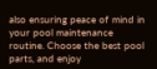also ensuring peace of mind in your pool maintenance routine. Choose the best pool parts, and enjoy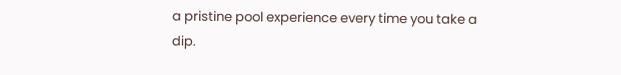a pristine pool experience every time you take a dip.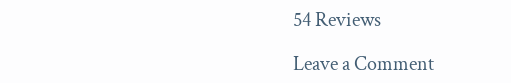54 Reviews

Leave a Comment